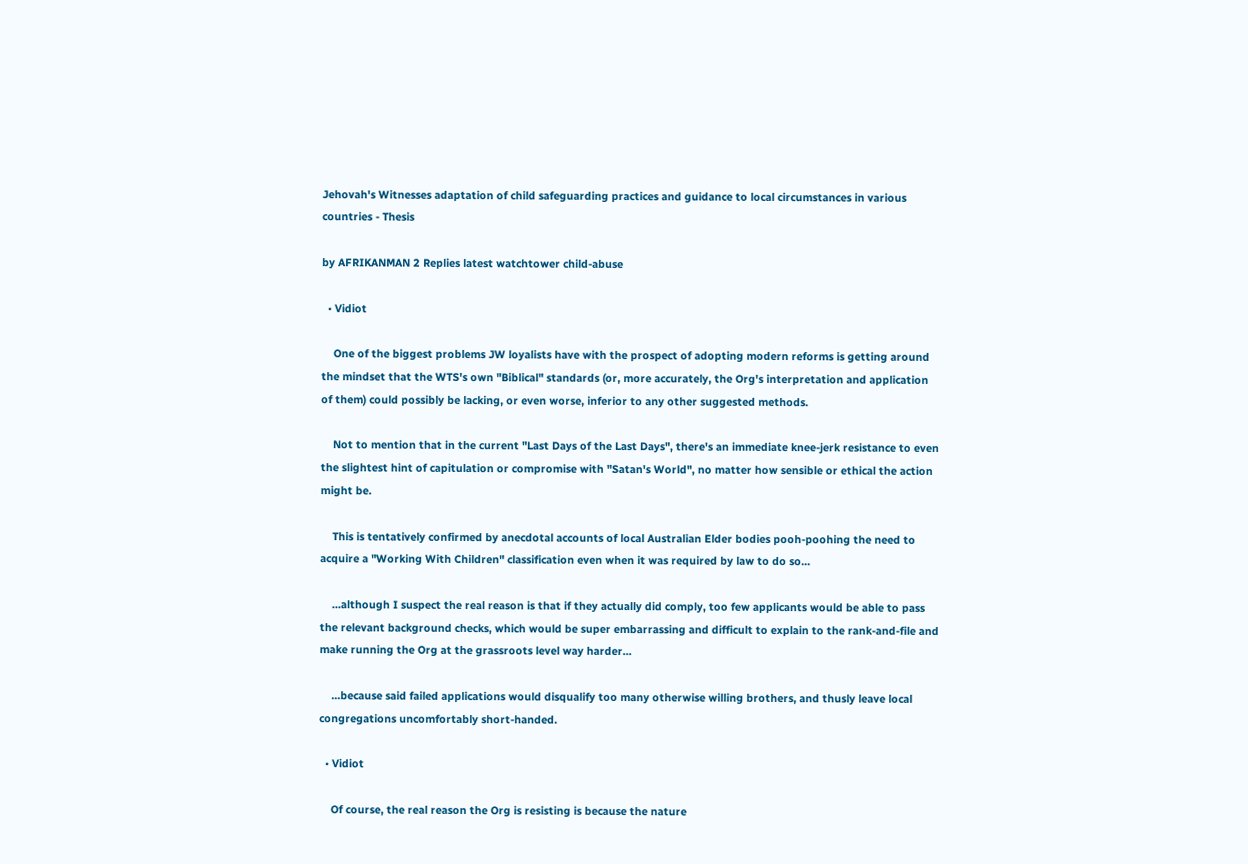Jehovah's Witnesses adaptation of child safeguarding practices and guidance to local circumstances in various countries - Thesis

by AFRIKANMAN 2 Replies latest watchtower child-abuse

  • Vidiot

    One of the biggest problems JW loyalists have with the prospect of adopting modern reforms is getting around the mindset that the WTS's own "Biblical" standards (or, more accurately, the Org's interpretation and application of them) could possibly be lacking, or even worse, inferior to any other suggested methods.

    Not to mention that in the current "Last Days of the Last Days", there's an immediate knee-jerk resistance to even the slightest hint of capitulation or compromise with "Satan's World", no matter how sensible or ethical the action might be.

    This is tentatively confirmed by anecdotal accounts of local Australian Elder bodies pooh-poohing the need to acquire a "Working With Children" classification even when it was required by law to do so...

    ...although I suspect the real reason is that if they actually did comply, too few applicants would be able to pass the relevant background checks, which would be super embarrassing and difficult to explain to the rank-and-file and make running the Org at the grassroots level way harder...

    ...because said failed applications would disqualify too many otherwise willing brothers, and thusly leave local congregations uncomfortably short-handed.

  • Vidiot

    Of course, the real reason the Org is resisting is because the nature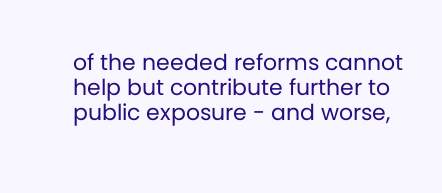of the needed reforms cannot help but contribute further to public exposure - and worse,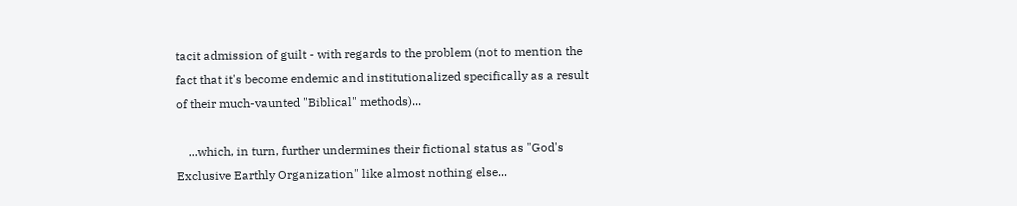tacit admission of guilt - with regards to the problem (not to mention the fact that it's become endemic and institutionalized specifically as a result of their much-vaunted "Biblical" methods)...

    ...which, in turn, further undermines their fictional status as "God's Exclusive Earthly Organization" like almost nothing else...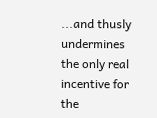...and thusly undermines the only real incentive for the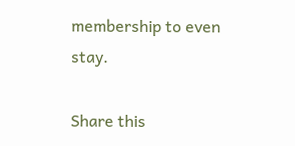membership to even stay.

Share this